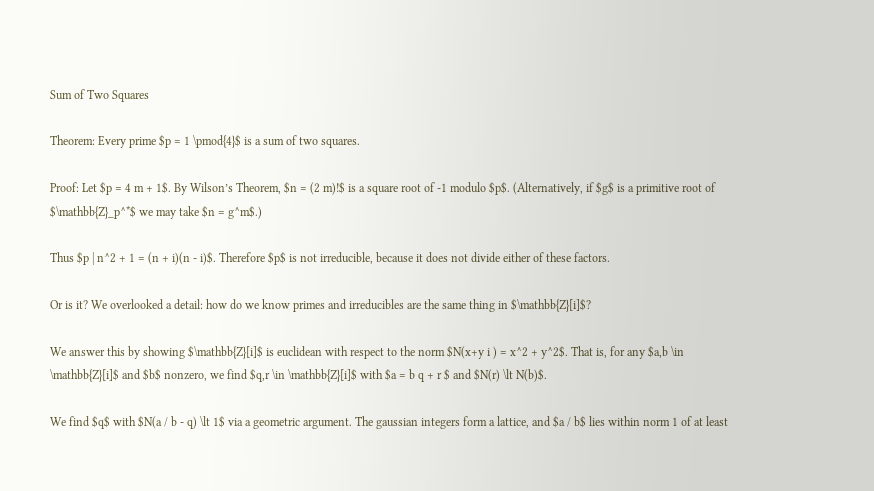Sum of Two Squares

Theorem: Every prime $p = 1 \pmod{4}$ is a sum of two squares.

Proof: Let $p = 4 m + 1$. By Wilson’s Theorem, $n = (2 m)!$ is a square root of -1 modulo $p$. (Alternatively, if $g$ is a primitive root of $\mathbb{Z}_p^*$ we may take $n = g^m$.)

Thus $p | n^2 + 1 = (n + i)(n - i)$. Therefore $p$ is not irreducible, because it does not divide either of these factors.

Or is it? We overlooked a detail: how do we know primes and irreducibles are the same thing in $\mathbb{Z}[i]$?

We answer this by showing $\mathbb{Z}[i]$ is euclidean with respect to the norm $N(x+y i ) = x^2 + y^2$. That is, for any $a,b \in \mathbb{Z}[i]$ and $b$ nonzero, we find $q,r \in \mathbb{Z}[i]$ with $a = b q + r $ and $N(r) \lt N(b)$.

We find $q$ with $N(a / b - q) \lt 1$ via a geometric argument. The gaussian integers form a lattice, and $a / b$ lies within norm 1 of at least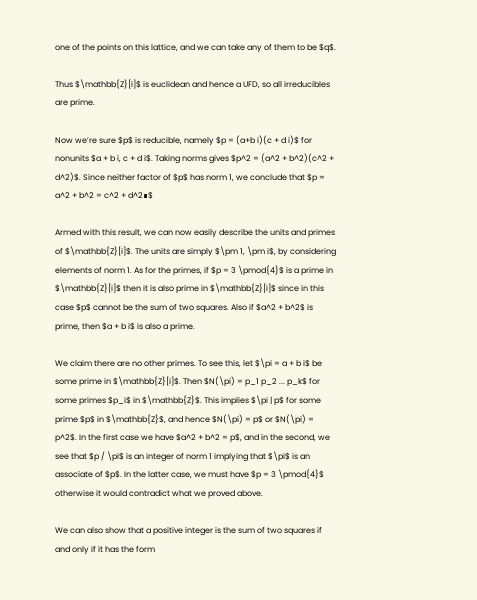one of the points on this lattice, and we can take any of them to be $q$.

Thus $\mathbb{Z}[i]$ is euclidean and hence a UFD, so all irreducibles are prime.

Now we’re sure $p$ is reducible, namely $p = (a+b i)(c + d i)$ for nonunits $a + b i, c + d i$. Taking norms gives $p^2 = (a^2 + b^2)(c^2 + d^2)$. Since neither factor of $p$ has norm 1, we conclude that $p = a^2 + b^2 = c^2 + d^2∎$

Armed with this result, we can now easily describe the units and primes of $\mathbb{Z}[i]$. The units are simply $\pm 1, \pm i$, by considering elements of norm 1. As for the primes, if $p = 3 \pmod{4}$ is a prime in $\mathbb{Z}[i]$ then it is also prime in $\mathbb{Z}[i]$ since in this case $p$ cannot be the sum of two squares. Also if $a^2 + b^2$ is prime, then $a + b i$ is also a prime.

We claim there are no other primes. To see this, let $\pi = a + b i$ be some prime in $\mathbb{Z}[i]$. Then $N(\pi) = p_1 p_2 ... p_k$ for some primes $p_i$ in $\mathbb{Z}$. This implies $\pi | p$ for some prime $p$ in $\mathbb{Z}$, and hence $N(\pi) = p$ or $N(\pi) = p^2$. In the first case we have $a^2 + b^2 = p$, and in the second, we see that $p / \pi$ is an integer of norm 1 implying that $\pi$ is an associate of $p$. In the latter case, we must have $p = 3 \pmod{4}$ otherwise it would contradict what we proved above.

We can also show that a positive integer is the sum of two squares if and only if it has the form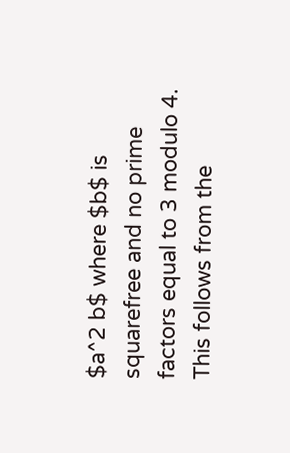$a^2 b$ where $b$ is squarefree and no prime factors equal to 3 modulo 4. This follows from the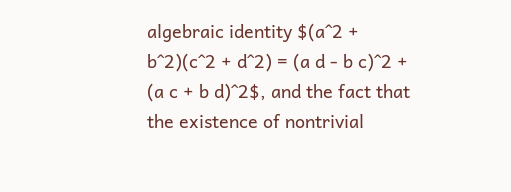algebraic identity $(a^2 + b^2)(c^2 + d^2) = (a d - b c)^2 + (a c + b d)^2$, and the fact that the existence of nontrivial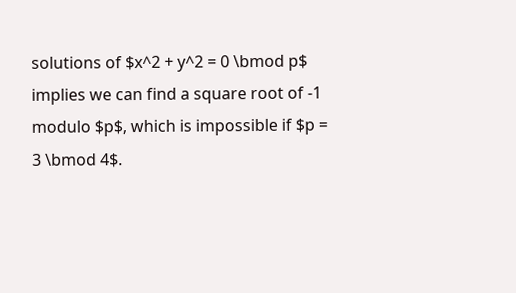solutions of $x^2 + y^2 = 0 \bmod p$ implies we can find a square root of -1 modulo $p$, which is impossible if $p = 3 \bmod 4$.